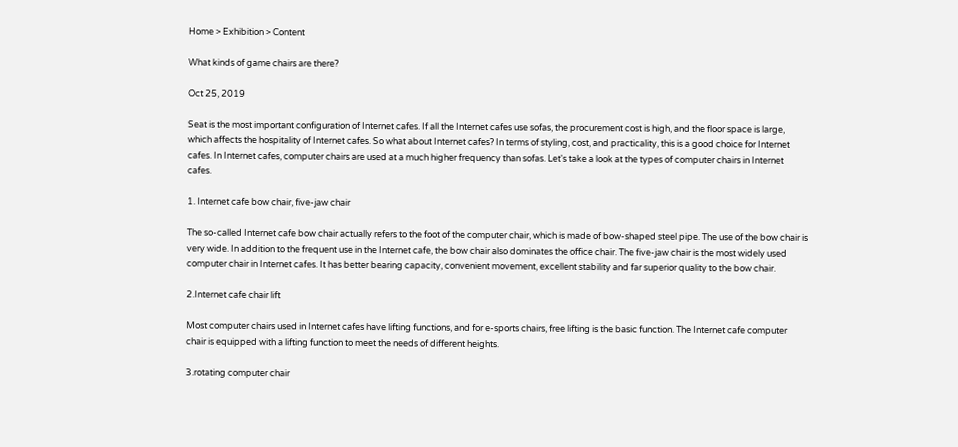Home > Exhibition > Content

What kinds of game chairs are there?

Oct 25, 2019

Seat is the most important configuration of Internet cafes. If all the Internet cafes use sofas, the procurement cost is high, and the floor space is large, which affects the hospitality of Internet cafes. So what about Internet cafes? In terms of styling, cost, and practicality, this is a good choice for Internet cafes. In Internet cafes, computer chairs are used at a much higher frequency than sofas. Let's take a look at the types of computer chairs in Internet cafes.

1. Internet cafe bow chair, five-jaw chair

The so-called Internet cafe bow chair actually refers to the foot of the computer chair, which is made of bow-shaped steel pipe. The use of the bow chair is very wide. In addition to the frequent use in the Internet cafe, the bow chair also dominates the office chair. The five-jaw chair is the most widely used computer chair in Internet cafes. It has better bearing capacity, convenient movement, excellent stability and far superior quality to the bow chair.

2.Internet cafe chair lift

Most computer chairs used in Internet cafes have lifting functions, and for e-sports chairs, free lifting is the basic function. The Internet cafe computer chair is equipped with a lifting function to meet the needs of different heights.

3.rotating computer chair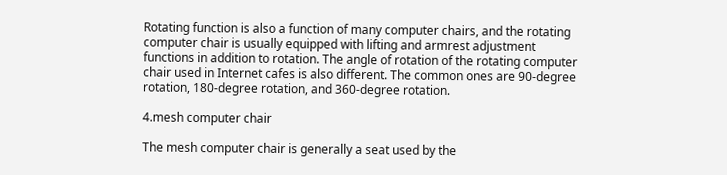Rotating function is also a function of many computer chairs, and the rotating computer chair is usually equipped with lifting and armrest adjustment functions in addition to rotation. The angle of rotation of the rotating computer chair used in Internet cafes is also different. The common ones are 90-degree rotation, 180-degree rotation, and 360-degree rotation.

4.mesh computer chair

The mesh computer chair is generally a seat used by the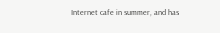Internet cafe in summer, and has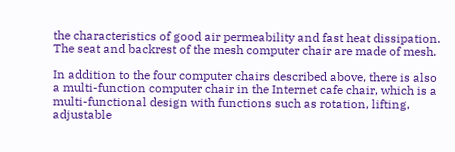the characteristics of good air permeability and fast heat dissipation. The seat and backrest of the mesh computer chair are made of mesh.

In addition to the four computer chairs described above, there is also a multi-function computer chair in the Internet cafe chair, which is a multi-functional design with functions such as rotation, lifting, adjustable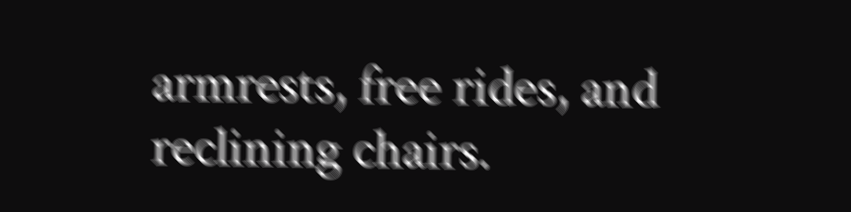armrests, free rides, and reclining chairs.